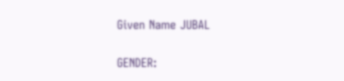Given Name JUBAL

GENDER: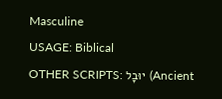Masculine
USAGE: Biblical
OTHER SCRIPTS: יוּבָל (Ancient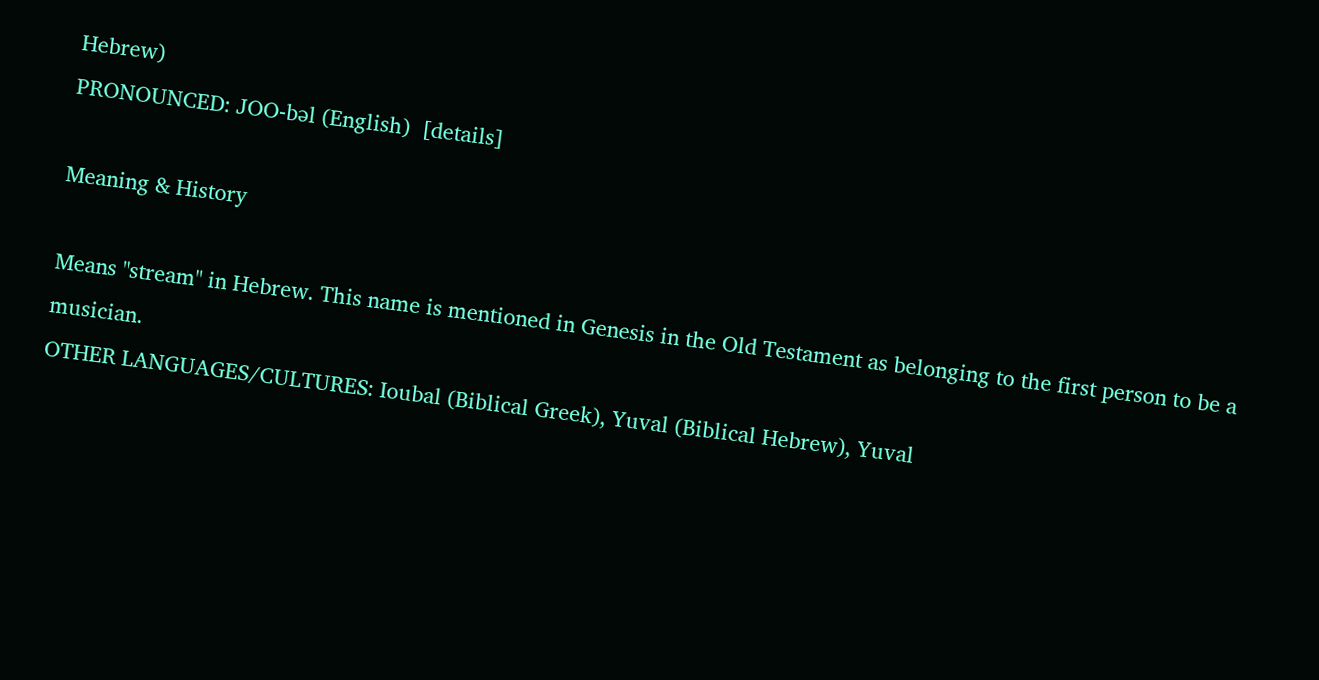Hebrew)
PRONOUNCED: JOO-bəl (English)  [details]

Meaning & History

Means "stream" in Hebrew. This name is mentioned in Genesis in the Old Testament as belonging to the first person to be a musician.
OTHER LANGUAGES/CULTURES: Ioubal (Biblical Greek), Yuval (Biblical Hebrew), Yuval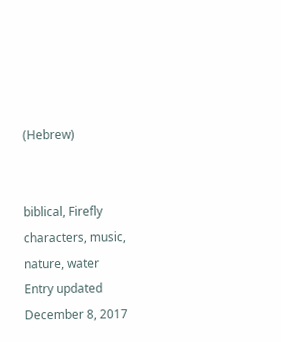(Hebrew)


biblical, Firefly characters, music, nature, water
Entry updated December 8, 2017